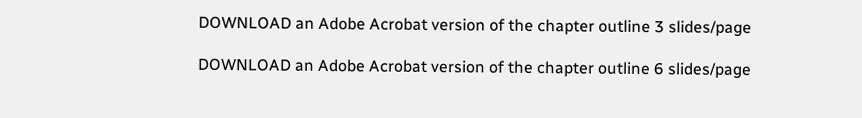DOWNLOAD an Adobe Acrobat version of the chapter outline 3 slides/page

DOWNLOAD an Adobe Acrobat version of the chapter outline 6 slides/page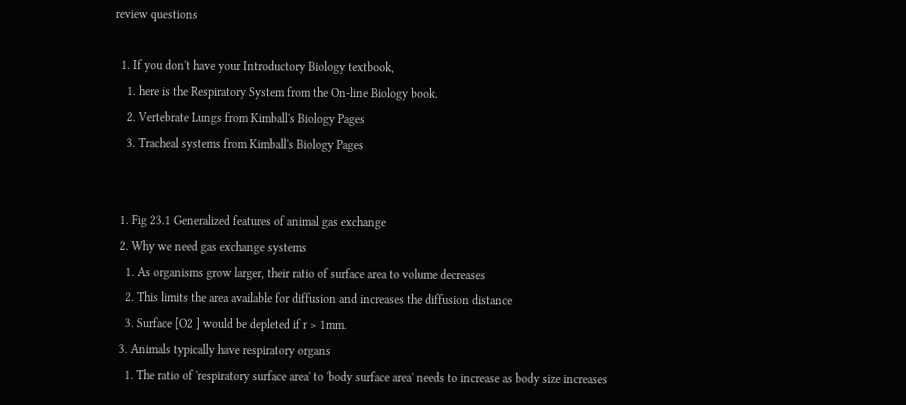review questions

  1. If you don't have your Introductory Biology textbook,
    1. here is the Respiratory System from the On-line Biology book.
    2. Vertebrate Lungs from Kimball's Biology Pages
    3. Tracheal systems from Kimball's Biology Pages


  1. Fig 23.1 Generalized features of animal gas exchange
  2. Why we need gas exchange systems
    1. As organisms grow larger, their ratio of surface area to volume decreases
    2. This limits the area available for diffusion and increases the diffusion distance
    3. Surface [O2 ] would be depleted if r > 1mm.
  3. Animals typically have respiratory organs
    1. The ratio of 'respiratory surface area' to 'body surface area' needs to increase as body size increases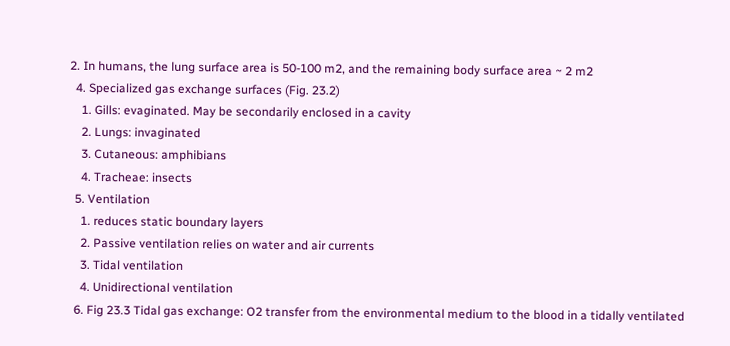2. In humans, the lung surface area is 50-100 m2, and the remaining body surface area ~ 2 m2
  4. Specialized gas exchange surfaces (Fig. 23.2)
    1. Gills: evaginated. May be secondarily enclosed in a cavity
    2. Lungs: invaginated
    3. Cutaneous: amphibians
    4. Tracheae: insects
  5. Ventilation
    1. reduces static boundary layers
    2. Passive ventilation relies on water and air currents
    3. Tidal ventilation
    4. Unidirectional ventilation
  6. Fig 23.3 Tidal gas exchange: O2 transfer from the environmental medium to the blood in a tidally ventilated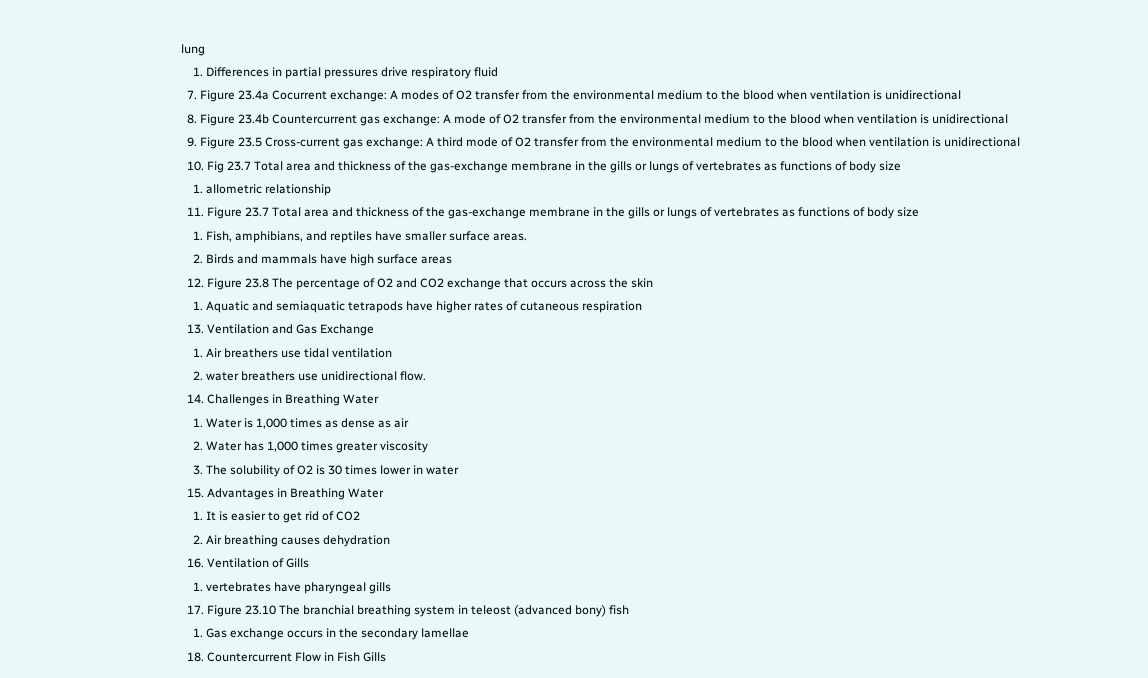lung
    1. Differences in partial pressures drive respiratory fluid
  7. Figure 23.4a Cocurrent exchange: A modes of O2 transfer from the environmental medium to the blood when ventilation is unidirectional
  8. Figure 23.4b Countercurrent gas exchange: A mode of O2 transfer from the environmental medium to the blood when ventilation is unidirectional
  9. Figure 23.5 Cross-current gas exchange: A third mode of O2 transfer from the environmental medium to the blood when ventilation is unidirectional
  10. Fig 23.7 Total area and thickness of the gas-exchange membrane in the gills or lungs of vertebrates as functions of body size
    1. allometric relationship
  11. Figure 23.7 Total area and thickness of the gas-exchange membrane in the gills or lungs of vertebrates as functions of body size
    1. Fish, amphibians, and reptiles have smaller surface areas.
    2. Birds and mammals have high surface areas
  12. Figure 23.8 The percentage of O2 and CO2 exchange that occurs across the skin
    1. Aquatic and semiaquatic tetrapods have higher rates of cutaneous respiration
  13. Ventilation and Gas Exchange
    1. Air breathers use tidal ventilation
    2. water breathers use unidirectional flow.
  14. Challenges in Breathing Water
    1. Water is 1,000 times as dense as air
    2. Water has 1,000 times greater viscosity
    3. The solubility of O2 is 30 times lower in water
  15. Advantages in Breathing Water
    1. It is easier to get rid of CO2
    2. Air breathing causes dehydration
  16. Ventilation of Gills
    1. vertebrates have pharyngeal gills
  17. Figure 23.10 The branchial breathing system in teleost (advanced bony) fish
    1. Gas exchange occurs in the secondary lamellae
  18. Countercurrent Flow in Fish Gills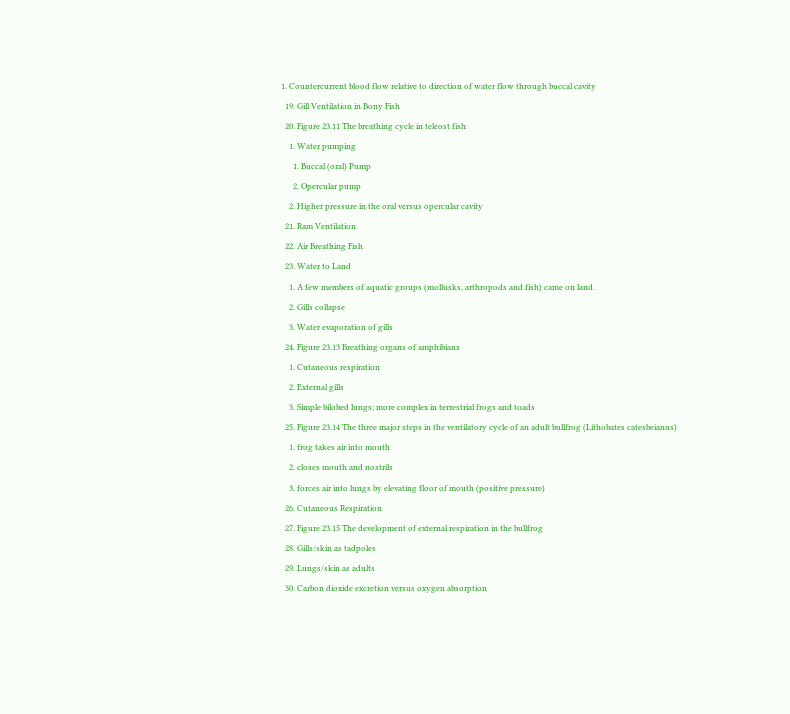1. Countercurrent blood flow relative to direction of water flow through buccal cavity
  19. Gill Ventilation in Bony Fish
  20. Figure 23.11 The breathing cycle in teleost fish
    1. Water pumping
      1. Buccal (oral) Pump
      2. Opercular pump
    2. Higher pressure in the oral versus opercular cavity
  21. Ram Ventilation
  22. Air Breathing Fish
  23. Water to Land
    1. A few members of aquatic groups (mollusks, arthropods and fish) came on land.
    2. Gills collapse
    3. Water evaporation of gills
  24. Figure 23.13 Breathing organs of amphibians
    1. Cutaneous respiration
    2. External gills
    3. Simple bilobed lungs; more complex in terrestrial frogs and toads
  25. Figure 23.14 The three major steps in the ventilatory cycle of an adult bullfrog (Lithobates catesbeianus)
    1. frog takes air into mouth
    2. closes mouth and nostrils
    3. forces air into lungs by elevating floor of mouth (positive pressure)
  26. Cutaneous Respiration
  27. Figure 23.15 The development of external respiration in the bullfrog
  28. Gills/skin as tadpoles
  29. Lungs/skin as adults
  30. Carbon dioxide excretion versus oxygen absorption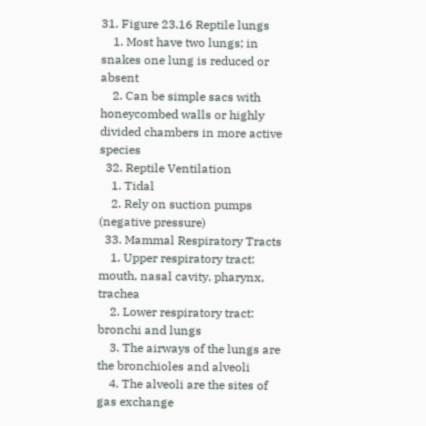31. Figure 23.16 Reptile lungs
    1. Most have two lungs; in snakes one lung is reduced or absent
    2. Can be simple sacs with honeycombed walls or highly divided chambers in more active species
  32. Reptile Ventilation
    1. Tidal
    2. Rely on suction pumps (negative pressure)
  33. Mammal Respiratory Tracts
    1. Upper respiratory tract: mouth, nasal cavity, pharynx, trachea
    2. Lower respiratory tract: bronchi and lungs
    3. The airways of the lungs are the bronchioles and alveoli
    4. The alveoli are the sites of gas exchange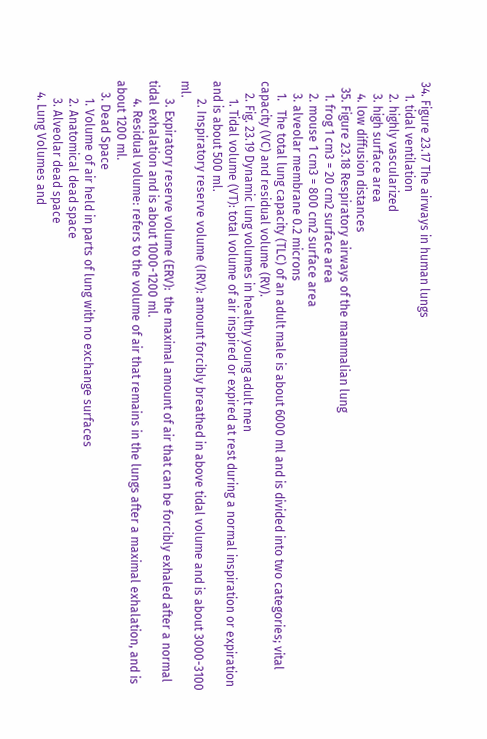34. Figure 23.17 The airways in human lungs
    1. tidal ventilation
    2. highly vascularized
    3. high surface area
    4. low diffusion distances
  35. Figure 23.18 Respiratory airways of the mammalian lung
    1. frog 1 cm3 = 20 cm2 surface area
    2. mouse 1 cm3 = 800 cm2 surface area
    3. alveolar membrane 0.2 microns
    1.   The total lung capacity (TLC) of an adult male is about 6000 ml and is divided into two categories; vital capacity (VC) and residual volume (RV).
    2. Fig. 23.19 Dynamic lung volumes in healthy young adult men
      1. Tidal volume (VT): total volume of air inspired or expired at rest during a normal inspiration or expiration and is about 500 ml.
      2. Inspiratory reserve volume (IRV): amount forcibly breathed in above tidal volume and is about 3000-3100 ml.
      3. Expiratory reserve volume (ERV):  the maximal amount of air that can be forcibly exhaled after a normal tidal exhalation and is about 1000-1200 ml.
      4. Residual volume: refers to the volume of air that remains in the lungs after a maximal exhalation, and is about 1200 ml.
    3. Dead Space
      1. Volume of air held in parts of lung with no exchange surfaces
      2. Anatomical dead space
      3. Alveolar dead space
    4. Lung Volumes and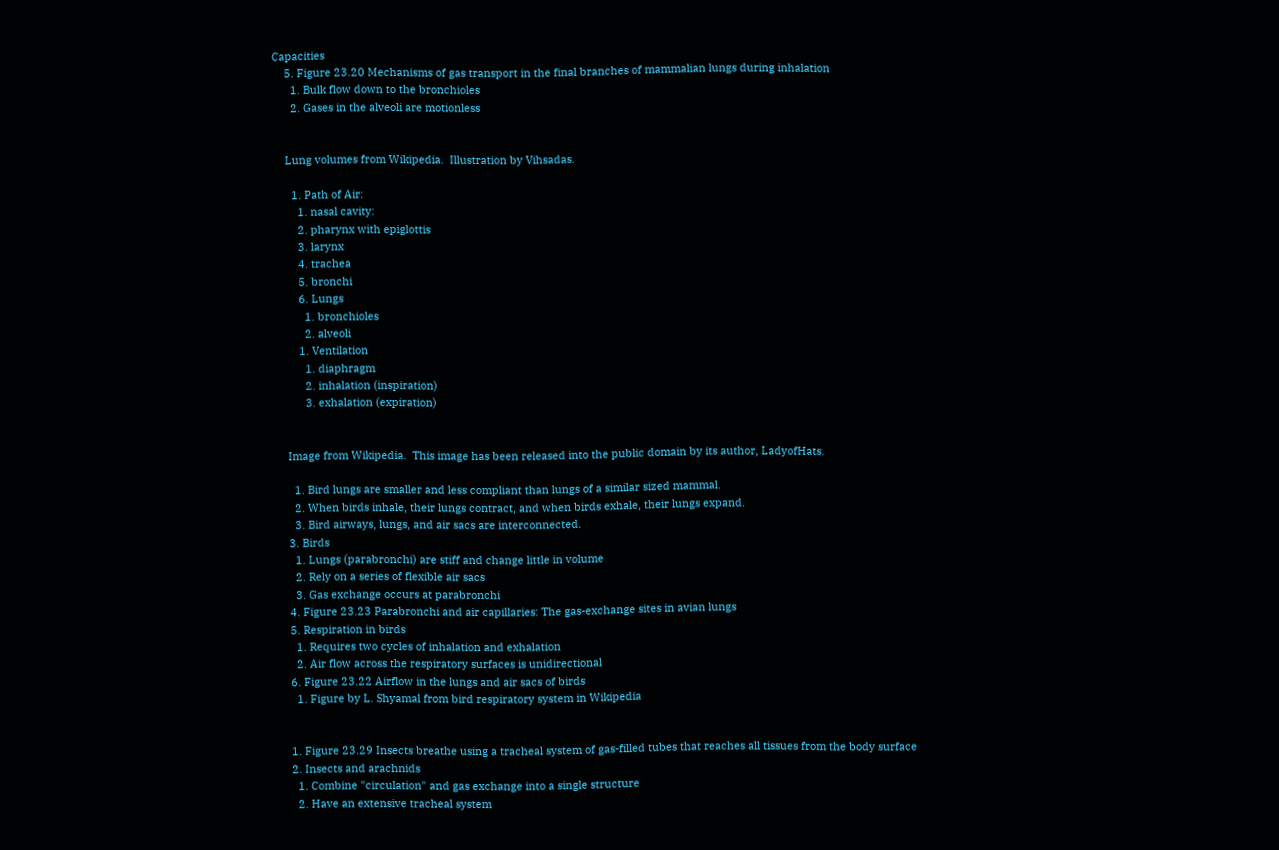Capacities
    5. Figure 23.20 Mechanisms of gas transport in the final branches of mammalian lungs during inhalation
      1. Bulk flow down to the bronchioles
      2. Gases in the alveoli are motionless


    Lung volumes from Wikipedia.  Illustration by Vihsadas.

      1. Path of Air:
        1. nasal cavity:
        2. pharynx with epiglottis
        3. larynx
        4. trachea
        5. bronchi
        6. Lungs
          1. bronchioles
          2. alveoli
        1. Ventilation
          1. diaphragm
          2. inhalation (inspiration)
          3. exhalation (expiration)


    Image from Wikipedia.  This image has been released into the public domain by its author, LadyofHats.

      1. Bird lungs are smaller and less compliant than lungs of a similar sized mammal.
      2. When birds inhale, their lungs contract, and when birds exhale, their lungs expand.
      3. Bird airways, lungs, and air sacs are interconnected.
    3. Birds
      1. Lungs (parabronchi) are stiff and change little in volume
      2. Rely on a series of flexible air sacs
      3. Gas exchange occurs at parabronchi
    4. Figure 23.23 Parabronchi and air capillaries: The gas-exchange sites in avian lungs
    5. Respiration in birds
      1. Requires two cycles of inhalation and exhalation
      2. Air flow across the respiratory surfaces is unidirectional
    6. Figure 23.22 Airflow in the lungs and air sacs of birds
      1. Figure by L. Shyamal from bird respiratory system in Wikipedia


    1. Figure 23.29 Insects breathe using a tracheal system of gas-filled tubes that reaches all tissues from the body surface
    2. Insects and arachnids
      1. Combine "circulation" and gas exchange into a single structure
      2. Have an extensive tracheal system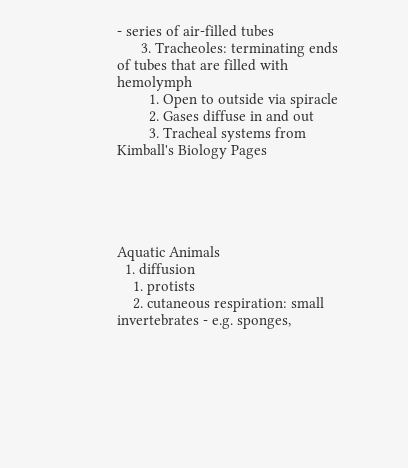- series of air-filled tubes
      3. Tracheoles: terminating ends of tubes that are filled with hemolymph
        1. Open to outside via spiracle
        2. Gases diffuse in and out
        3. Tracheal systems from Kimball's Biology Pages





Aquatic Animals
  1. diffusion
    1. protists
    2. cutaneous respiration: small invertebrates - e.g. sponges,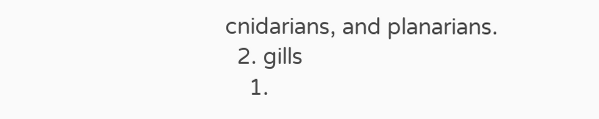cnidarians, and planarians.
  2. gills
    1.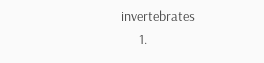invertebrates
      1.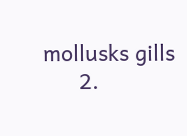mollusks gills
      2.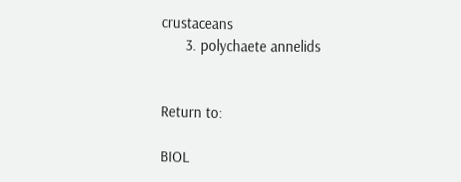crustaceans
      3. polychaete annelids


Return to:

BIOL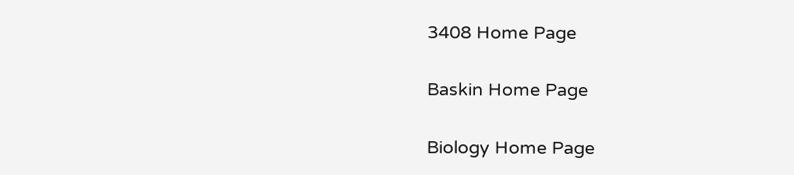3408 Home Page

Baskin Home Page

Biology Home Page